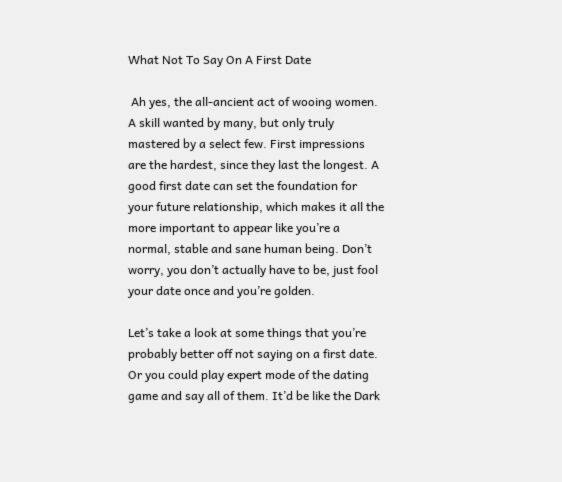What Not To Say On A First Date

 Ah yes, the all-ancient act of wooing women. A skill wanted by many, but only truly mastered by a select few. First impressions are the hardest, since they last the longest. A good first date can set the foundation for your future relationship, which makes it all the more important to appear like you’re a normal, stable and sane human being. Don’t worry, you don’t actually have to be, just fool your date once and you’re golden.

Let’s take a look at some things that you’re probably better off not saying on a first date. Or you could play expert mode of the dating game and say all of them. It’d be like the Dark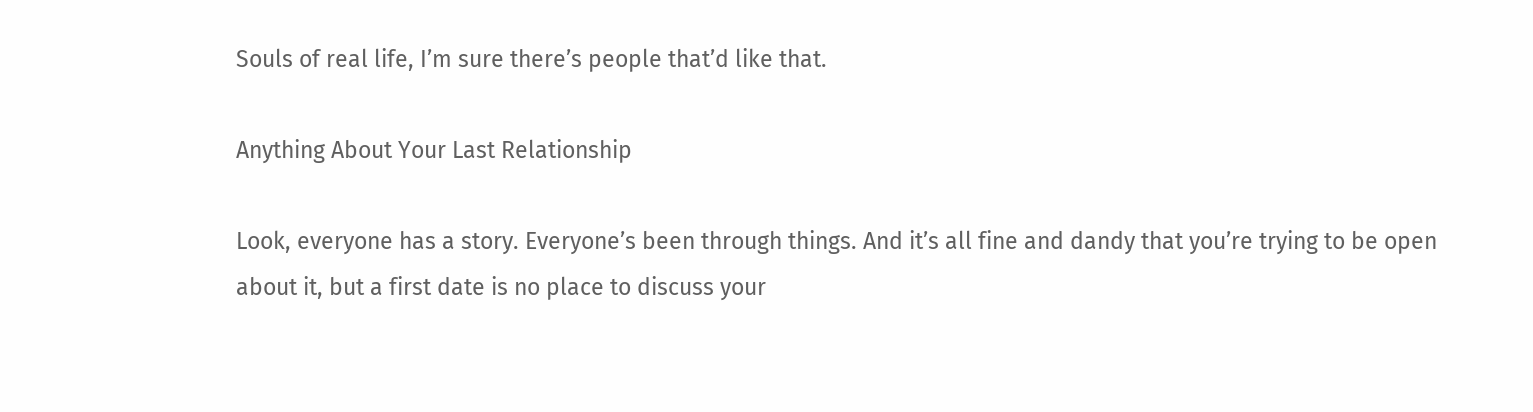Souls of real life, I’m sure there’s people that’d like that.

Anything About Your Last Relationship

Look, everyone has a story. Everyone’s been through things. And it’s all fine and dandy that you’re trying to be open about it, but a first date is no place to discuss your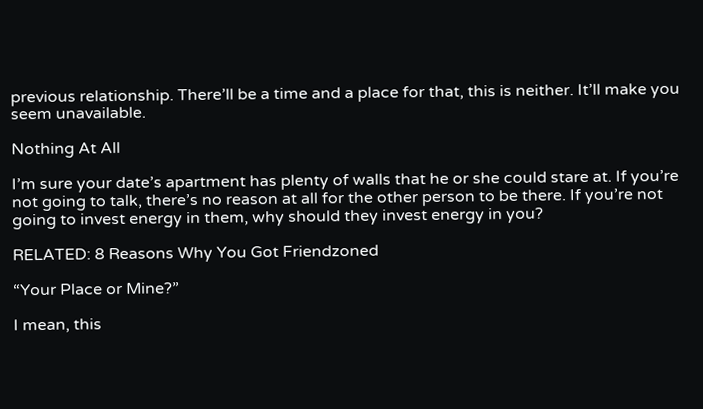previous relationship. There’ll be a time and a place for that, this is neither. It’ll make you seem unavailable.

Nothing At All

I’m sure your date’s apartment has plenty of walls that he or she could stare at. If you’re not going to talk, there’s no reason at all for the other person to be there. If you’re not going to invest energy in them, why should they invest energy in you?

RELATED: 8 Reasons Why You Got Friendzoned

“Your Place or Mine?”

I mean, this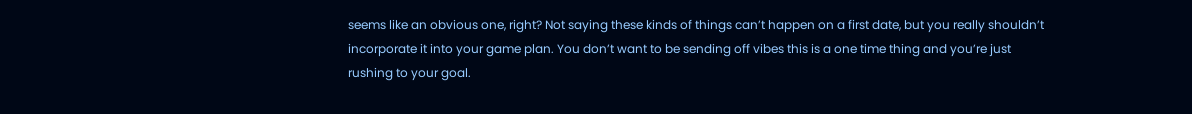seems like an obvious one, right? Not saying these kinds of things can’t happen on a first date, but you really shouldn’t incorporate it into your game plan. You don’t want to be sending off vibes this is a one time thing and you’re just rushing to your goal.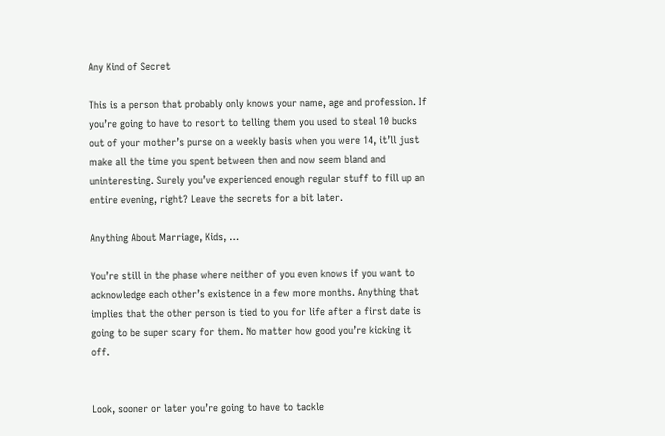Any Kind of Secret

This is a person that probably only knows your name, age and profession. If you’re going to have to resort to telling them you used to steal 10 bucks out of your mother’s purse on a weekly basis when you were 14, it’ll just make all the time you spent between then and now seem bland and uninteresting. Surely you’ve experienced enough regular stuff to fill up an entire evening, right? Leave the secrets for a bit later.

Anything About Marriage, Kids, …

You’re still in the phase where neither of you even knows if you want to acknowledge each other’s existence in a few more months. Anything that implies that the other person is tied to you for life after a first date is going to be super scary for them. No matter how good you’re kicking it off.


Look, sooner or later you’re going to have to tackle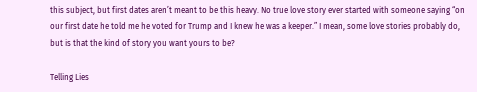this subject, but first dates aren’t meant to be this heavy. No true love story ever started with someone saying “on our first date he told me he voted for Trump and I knew he was a keeper.” I mean, some love stories probably do, but is that the kind of story you want yours to be?

Telling Lies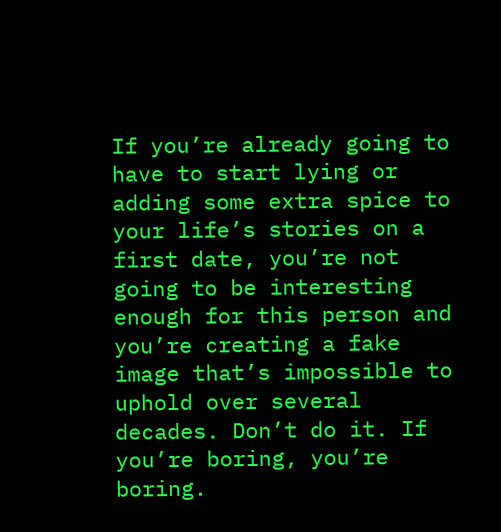If you’re already going to have to start lying or adding some extra spice to your life’s stories on a first date, you’re not going to be interesting enough for this person and you’re creating a fake image that’s impossible to uphold over several decades. Don’t do it. If you’re boring, you’re boring.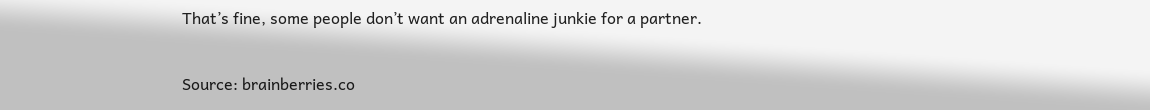That’s fine, some people don’t want an adrenaline junkie for a partner.

Source: brainberries.co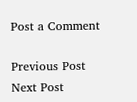Post a Comment

Previous Post Next Post